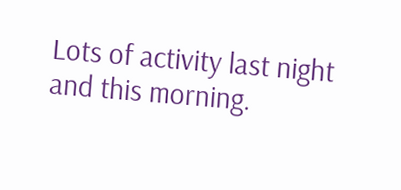Lots of activity last night and this morning.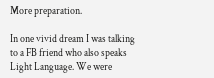More preparation.

In one vivid dream I was talking to a FB friend who also speaks Light Language. We were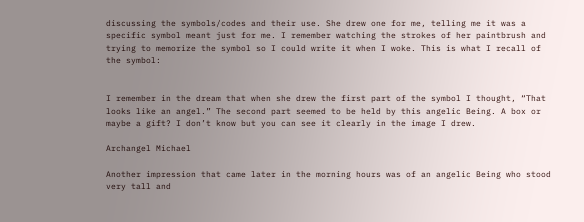discussing the symbols/codes and their use. She drew one for me, telling me it was a specific symbol meant just for me. I remember watching the strokes of her paintbrush and trying to memorize the symbol so I could write it when I woke. This is what I recall of the symbol:


I remember in the dream that when she drew the first part of the symbol I thought, “That looks like an angel.” The second part seemed to be held by this angelic Being. A box or maybe a gift? I don’t know but you can see it clearly in the image I drew.

Archangel Michael

Another impression that came later in the morning hours was of an angelic Being who stood very tall and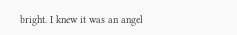bright. I knew it was an angel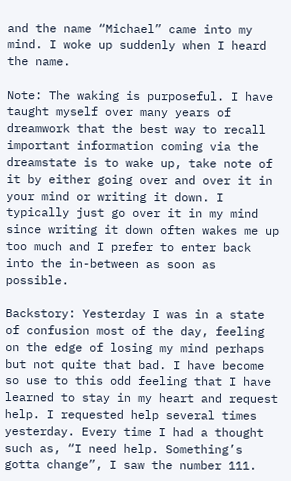and the name “Michael” came into my mind. I woke up suddenly when I heard the name.

Note: The waking is purposeful. I have taught myself over many years of dreamwork that the best way to recall important information coming via the dreamstate is to wake up, take note of it by either going over and over it in your mind or writing it down. I typically just go over it in my mind since writing it down often wakes me up too much and I prefer to enter back into the in-between as soon as possible.

Backstory: Yesterday I was in a state of confusion most of the day, feeling on the edge of losing my mind perhaps but not quite that bad. I have become so use to this odd feeling that I have learned to stay in my heart and request help. I requested help several times yesterday. Every time I had a thought such as, “I need help. Something’s gotta change”, I saw the number 111.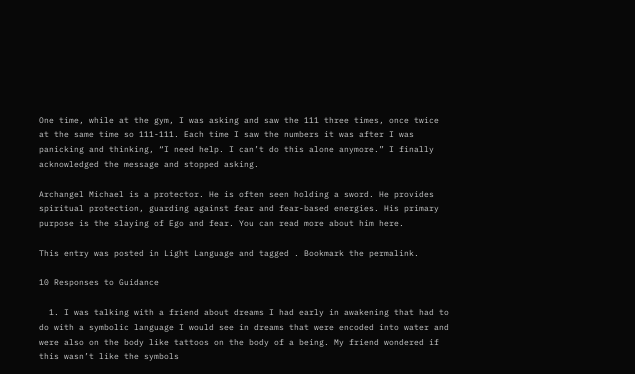One time, while at the gym, I was asking and saw the 111 three times, once twice at the same time so 111-111. Each time I saw the numbers it was after I was panicking and thinking, “I need help. I can’t do this alone anymore.” I finally acknowledged the message and stopped asking.

Archangel Michael is a protector. He is often seen holding a sword. He provides spiritual protection, guarding against fear and fear-based energies. His primary purpose is the slaying of Ego and fear. You can read more about him here.

This entry was posted in Light Language and tagged . Bookmark the permalink.

10 Responses to Guidance

  1. I was talking with a friend about dreams I had early in awakening that had to do with a symbolic language I would see in dreams that were encoded into water and were also on the body like tattoos on the body of a being. My friend wondered if this wasn’t like the symbols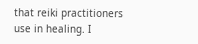that reiki practitioners use in healing. I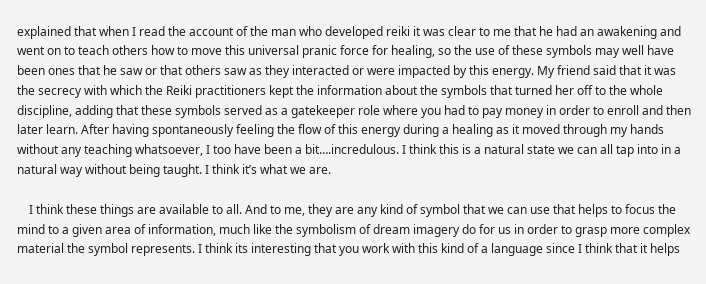explained that when I read the account of the man who developed reiki it was clear to me that he had an awakening and went on to teach others how to move this universal pranic force for healing, so the use of these symbols may well have been ones that he saw or that others saw as they interacted or were impacted by this energy. My friend said that it was the secrecy with which the Reiki practitioners kept the information about the symbols that turned her off to the whole discipline, adding that these symbols served as a gatekeeper role where you had to pay money in order to enroll and then later learn. After having spontaneously feeling the flow of this energy during a healing as it moved through my hands without any teaching whatsoever, I too have been a bit….incredulous. I think this is a natural state we can all tap into in a natural way without being taught. I think it’s what we are.

    I think these things are available to all. And to me, they are any kind of symbol that we can use that helps to focus the mind to a given area of information, much like the symbolism of dream imagery do for us in order to grasp more complex material the symbol represents. I think its interesting that you work with this kind of a language since I think that it helps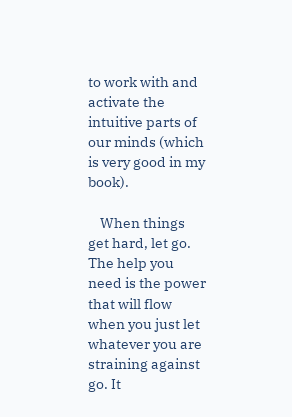to work with and activate the intuitive parts of our minds (which is very good in my book).

    When things get hard, let go. The help you need is the power that will flow when you just let whatever you are straining against go. It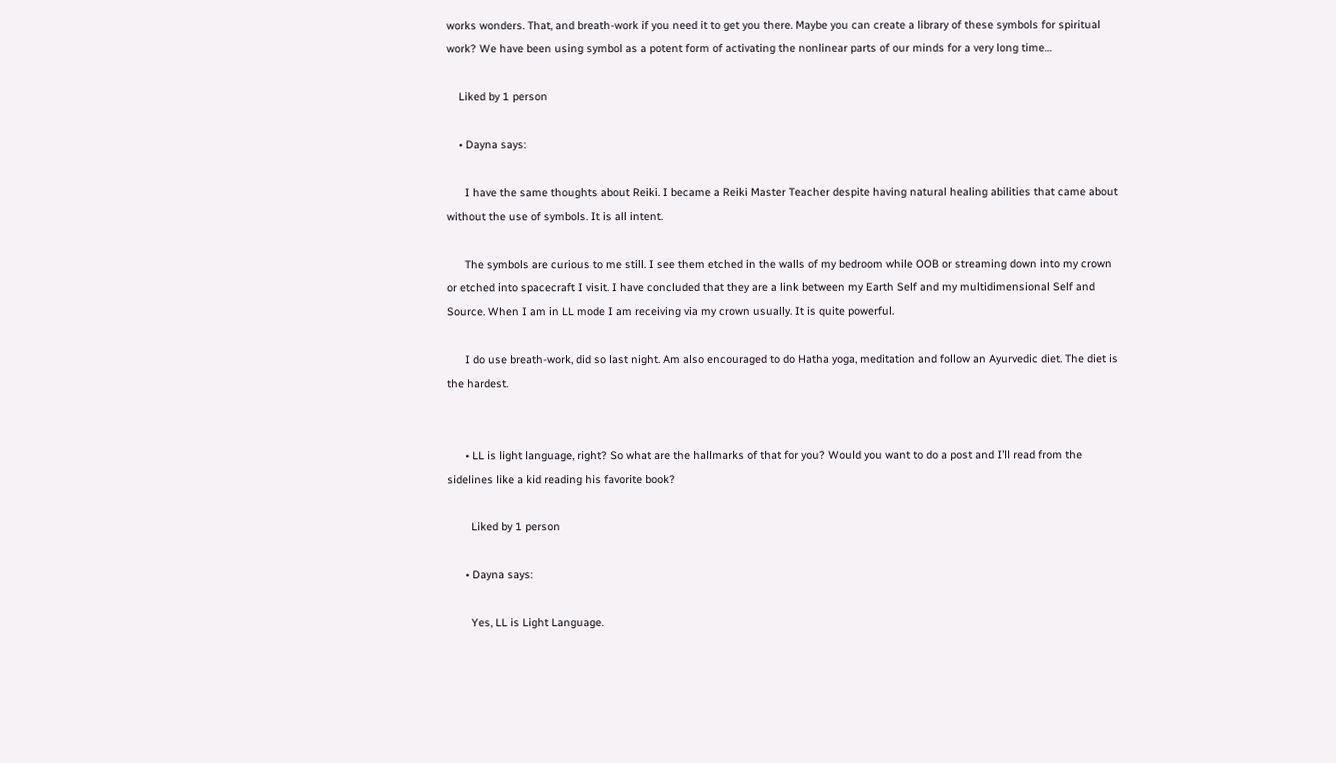works wonders. That, and breath-work if you need it to get you there. Maybe you can create a library of these symbols for spiritual work? We have been using symbol as a potent form of activating the nonlinear parts of our minds for a very long time…

    Liked by 1 person

    • Dayna says:

      I have the same thoughts about Reiki. I became a Reiki Master Teacher despite having natural healing abilities that came about without the use of symbols. It is all intent.

      The symbols are curious to me still. I see them etched in the walls of my bedroom while OOB or streaming down into my crown or etched into spacecraft I visit. I have concluded that they are a link between my Earth Self and my multidimensional Self and Source. When I am in LL mode I am receiving via my crown usually. It is quite powerful.

      I do use breath-work, did so last night. Am also encouraged to do Hatha yoga, meditation and follow an Ayurvedic diet. The diet is the hardest.


      • LL is light language, right? So what are the hallmarks of that for you? Would you want to do a post and I’ll read from the sidelines like a kid reading his favorite book?

        Liked by 1 person

      • Dayna says:

        Yes, LL is Light Language.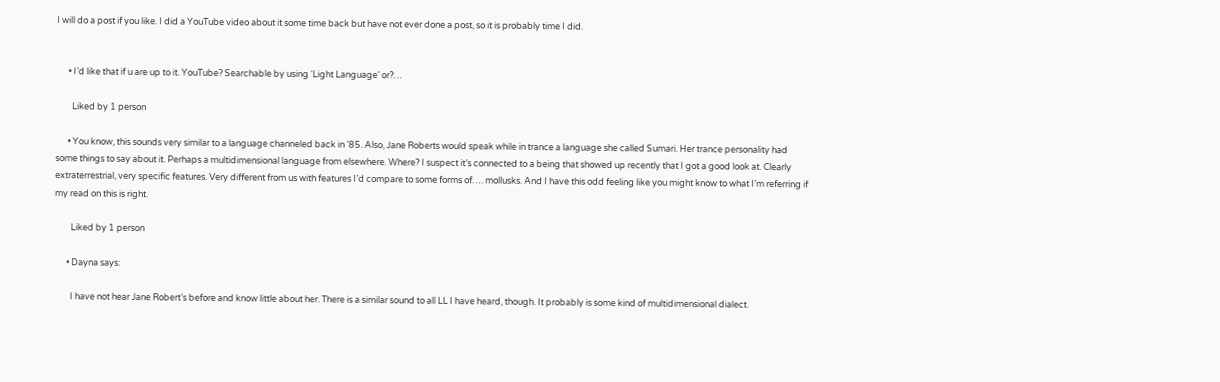I will do a post if you like. I did a YouTube video about it some time back but have not ever done a post, so it is probably time I did.


      • I’d like that if u are up to it. YouTube? Searchable by using ‘Light Language’ or?…

        Liked by 1 person

      • You know, this sounds very similar to a language channeled back in ’85. Also, Jane Roberts would speak while in trance a language she called Sumari. Her trance personality had some things to say about it. Perhaps a multidimensional language from elsewhere. Where? I suspect it’s connected to a being that showed up recently that I got a good look at. Clearly extraterrestrial, very specific features. Very different from us with features I’d compare to some forms of…. mollusks. And I have this odd feeling like you might know to what I’m referring if my read on this is right.

        Liked by 1 person

      • Dayna says:

        I have not hear Jane Robert’s before and know little about her. There is a similar sound to all LL I have heard, though. It probably is some kind of multidimensional dialect.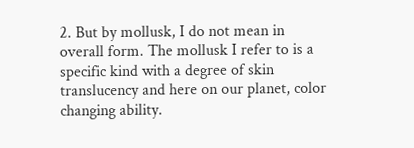2. But by mollusk, I do not mean in overall form. The mollusk I refer to is a specific kind with a degree of skin translucency and here on our planet, color changing ability.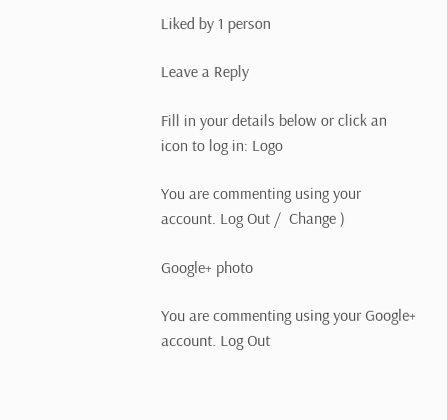Liked by 1 person

Leave a Reply

Fill in your details below or click an icon to log in: Logo

You are commenting using your account. Log Out /  Change )

Google+ photo

You are commenting using your Google+ account. Log Out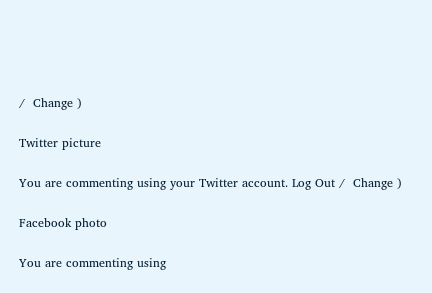/  Change )

Twitter picture

You are commenting using your Twitter account. Log Out /  Change )

Facebook photo

You are commenting using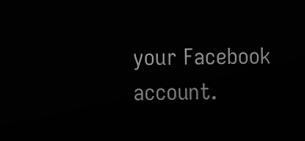your Facebook account.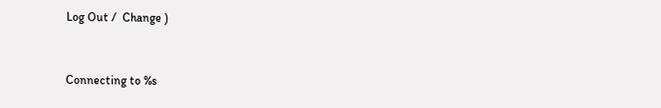Log Out /  Change )


Connecting to %s